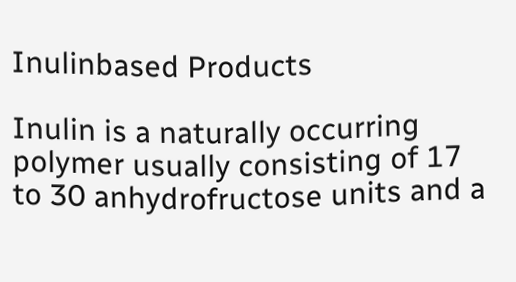Inulinbased Products

Inulin is a naturally occurring polymer usually consisting of 17 to 30 anhydrofructose units and a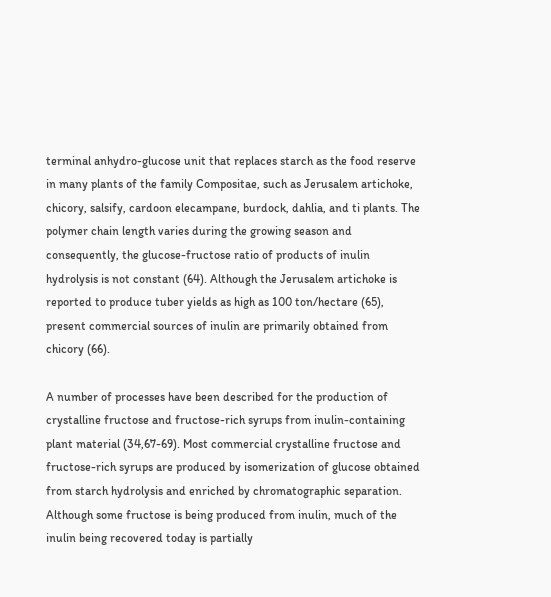terminal anhydro-glucose unit that replaces starch as the food reserve in many plants of the family Compositae, such as Jerusalem artichoke, chicory, salsify, cardoon elecampane, burdock, dahlia, and ti plants. The polymer chain length varies during the growing season and consequently, the glucose-fructose ratio of products of inulin hydrolysis is not constant (64). Although the Jerusalem artichoke is reported to produce tuber yields as high as 100 ton/hectare (65), present commercial sources of inulin are primarily obtained from chicory (66).

A number of processes have been described for the production of crystalline fructose and fructose-rich syrups from inulin-containing plant material (34,67-69). Most commercial crystalline fructose and fructose-rich syrups are produced by isomerization of glucose obtained from starch hydrolysis and enriched by chromatographic separation. Although some fructose is being produced from inulin, much of the inulin being recovered today is partially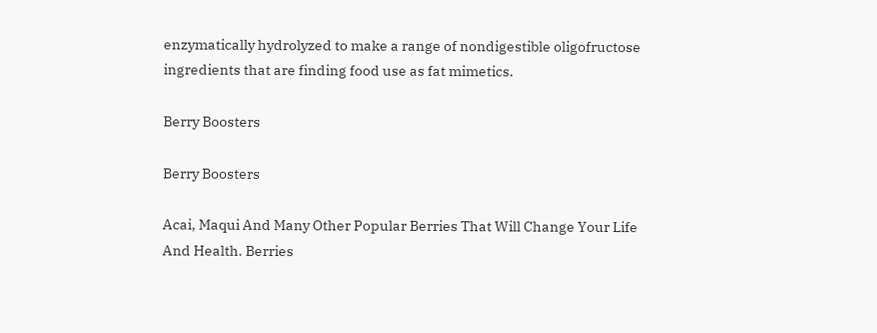enzymatically hydrolyzed to make a range of nondigestible oligofructose ingredients that are finding food use as fat mimetics.

Berry Boosters

Berry Boosters

Acai, Maqui And Many Other Popular Berries That Will Change Your Life And Health. Berries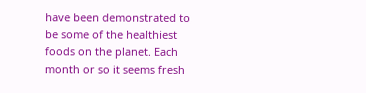have been demonstrated to be some of the healthiest foods on the planet. Each month or so it seems fresh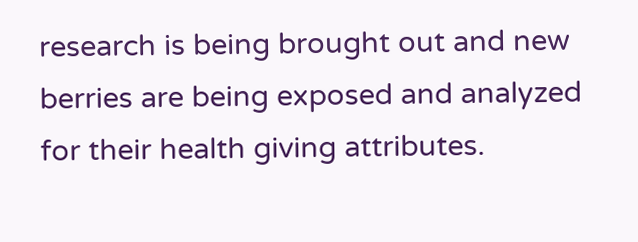research is being brought out and new berries are being exposed and analyzed for their health giving attributes.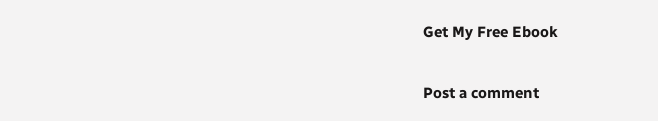Get My Free Ebook

Post a comment